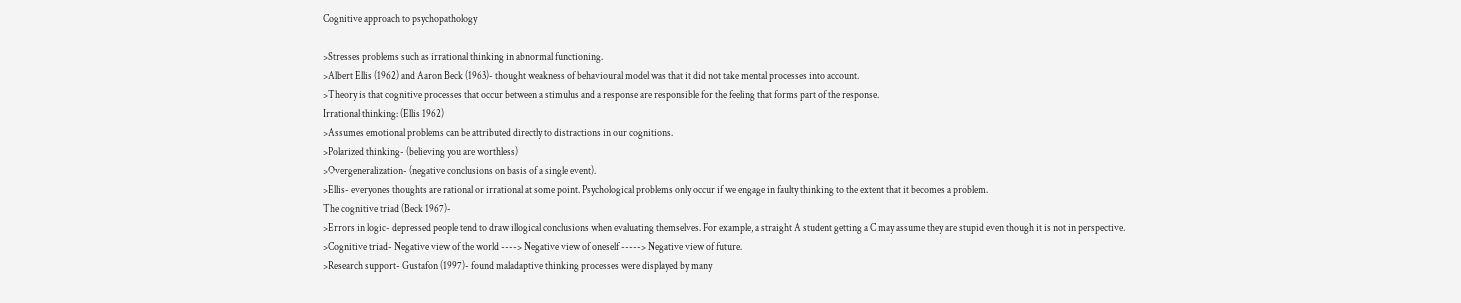Cognitive approach to psychopathology

>Stresses problems such as irrational thinking in abnormal functioning.
>Albert Ellis (1962) and Aaron Beck (1963)- thought weakness of behavioural model was that it did not take mental processes into account.
>Theory is that cognitive processes that occur between a stimulus and a response are responsible for the feeling that forms part of the response.
Irrational thinking: (Ellis 1962)
>Assumes emotional problems can be attributed directly to distractions in our cognitions.
>Polarized thinking- (believing you are worthless)
>Overgeneralization- (negative conclusions on basis of a single event).
>Ellis- everyones thoughts are rational or irrational at some point. Psychological problems only occur if we engage in faulty thinking to the extent that it becomes a problem.
The cognitive triad (Beck 1967)-
>Errors in logic- depressed people tend to draw illogical conclusions when evaluating themselves. For example, a straight A student getting a C may assume they are stupid even though it is not in perspective.
>Cognitive triad- Negative view of the world ----> Negative view of oneself -----> Negative view of future.
>Research support- Gustafon (1997)- found maladaptive thinking processes were displayed by many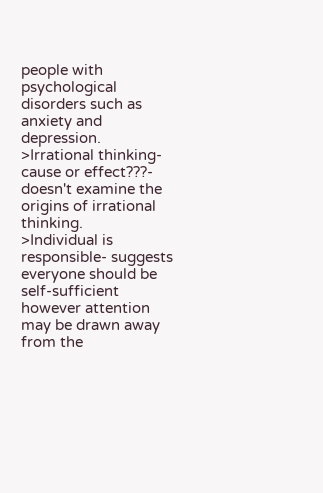people with psychological disorders such as anxiety and depression.
>Irrational thinking- cause or effect???- doesn't examine the origins of irrational thinking.
>Individual is responsible- suggests everyone should be self-sufficient however attention may be drawn away from the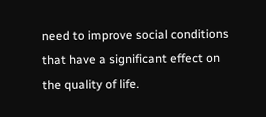need to improve social conditions that have a significant effect on the quality of life.